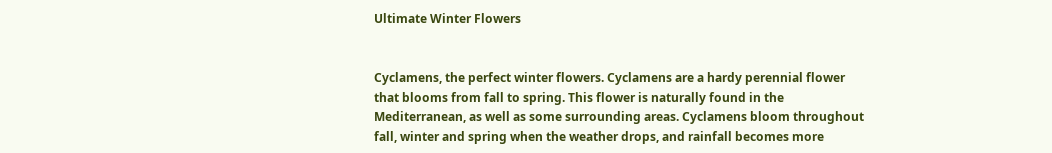Ultimate Winter Flowers


Cyclamens, the perfect winter flowers. Cyclamens are a hardy perennial flower that blooms from fall to spring. This flower is naturally found in the Mediterranean, as well as some surrounding areas. Cyclamens bloom throughout fall, winter and spring when the weather drops, and rainfall becomes more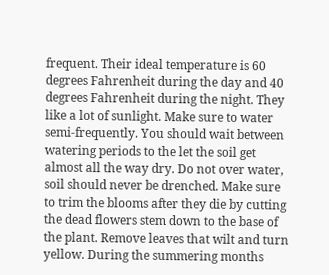frequent. Their ideal temperature is 60 degrees Fahrenheit during the day and 40 degrees Fahrenheit during the night. They like a lot of sunlight. Make sure to water semi-frequently. You should wait between watering periods to the let the soil get almost all the way dry. Do not over water, soil should never be drenched. Make sure to trim the blooms after they die by cutting the dead flowers stem down to the base of the plant. Remove leaves that wilt and turn yellow. During the summering months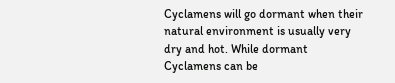Cyclamens will go dormant when their natural environment is usually very dry and hot. While dormant Cyclamens can be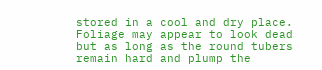stored in a cool and dry place. Foliage may appear to look dead but as long as the round tubers remain hard and plump the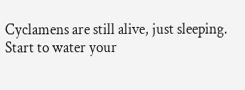Cyclamens are still alive, just sleeping. Start to water your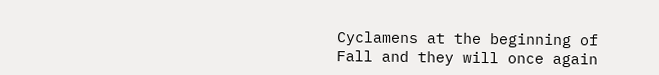Cyclamens at the beginning of Fall and they will once again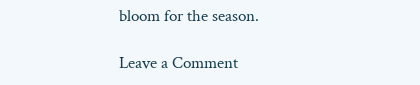bloom for the season.

Leave a Comment